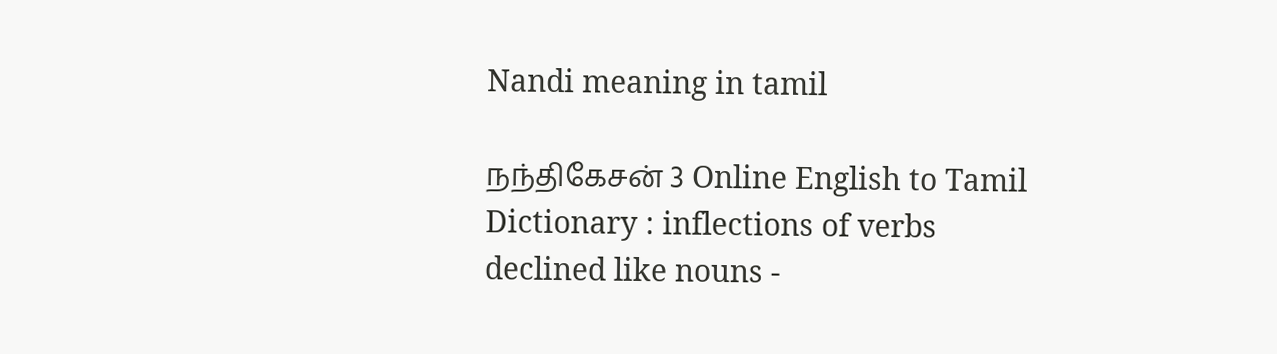Nandi meaning in tamil

நந்திகேசன் 3 Online English to Tamil Dictionary : inflections of verbs declined like nouns -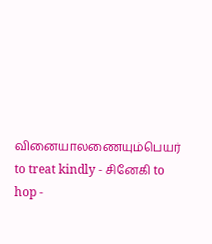வினையாலணையும்பெயர் to treat kindly - சினேகி to hop -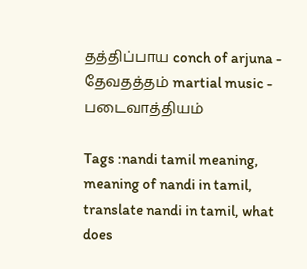தத்திப்பாய conch of arjuna - தேவதத்தம் martial music - படைவாத்தியம்

Tags :nandi tamil meaning, meaning of nandi in tamil, translate nandi in tamil, what does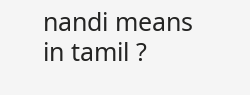nandi means in tamil ?